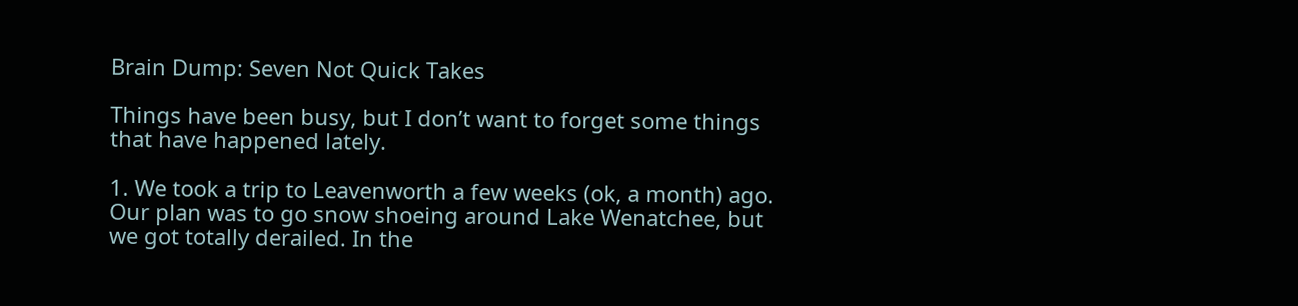Brain Dump: Seven Not Quick Takes

Things have been busy, but I don’t want to forget some things that have happened lately.

1. We took a trip to Leavenworth a few weeks (ok, a month) ago. Our plan was to go snow shoeing around Lake Wenatchee, but we got totally derailed. In the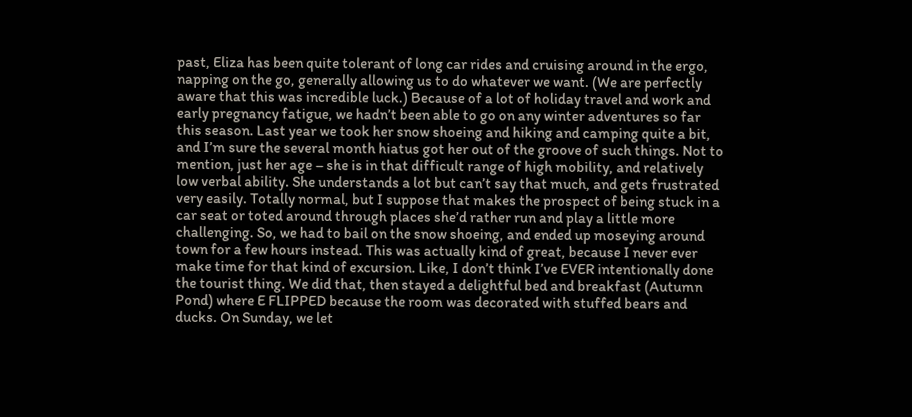past, Eliza has been quite tolerant of long car rides and cruising around in the ergo, napping on the go, generally allowing us to do whatever we want. (We are perfectly aware that this was incredible luck.) Because of a lot of holiday travel and work and early pregnancy fatigue, we hadn’t been able to go on any winter adventures so far this season. Last year we took her snow shoeing and hiking and camping quite a bit, and I’m sure the several month hiatus got her out of the groove of such things. Not to mention, just her age – she is in that difficult range of high mobility, and relatively low verbal ability. She understands a lot but can’t say that much, and gets frustrated very easily. Totally normal, but I suppose that makes the prospect of being stuck in a car seat or toted around through places she’d rather run and play a little more challenging. So, we had to bail on the snow shoeing, and ended up moseying around town for a few hours instead. This was actually kind of great, because I never ever make time for that kind of excursion. Like, I don’t think I’ve EVER intentionally done the tourist thing. We did that, then stayed a delightful bed and breakfast (Autumn Pond) where E FLIPPED because the room was decorated with stuffed bears and ducks. On Sunday, we let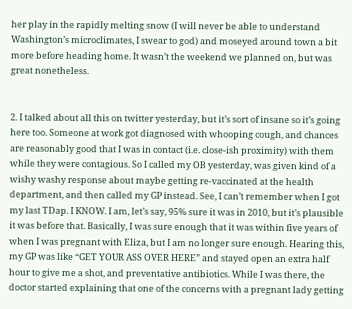her play in the rapidly melting snow (I will never be able to understand Washington’s microclimates, I swear to god) and moseyed around town a bit more before heading home. It wasn’t the weekend we planned on, but was great nonetheless.


2. I talked about all this on twitter yesterday, but it’s sort of insane so it’s going here too. Someone at work got diagnosed with whooping cough, and chances are reasonably good that I was in contact (i.e. close-ish proximity) with them while they were contagious. So I called my OB yesterday, was given kind of a wishy washy response about maybe getting re-vaccinated at the health department, and then called my GP instead. See, I can’t remember when I got my last TDap. I KNOW. I am, let’s say, 95% sure it was in 2010, but it’s plausible it was before that. Basically, I was sure enough that it was within five years of when I was pregnant with Eliza, but I am no longer sure enough. Hearing this, my GP was like “GET YOUR ASS OVER HERE” and stayed open an extra half hour to give me a shot, and preventative antibiotics. While I was there, the doctor started explaining that one of the concerns with a pregnant lady getting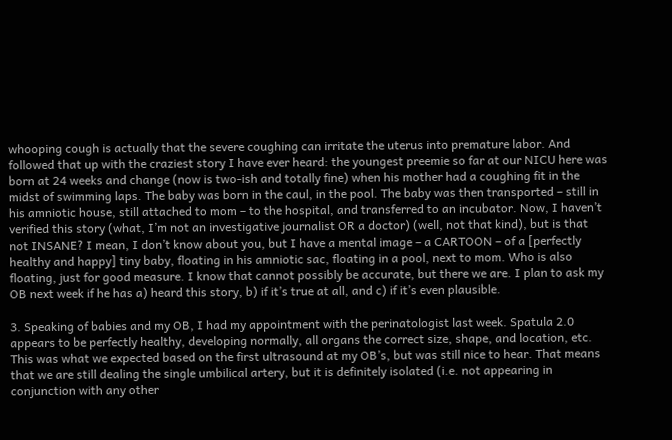whooping cough is actually that the severe coughing can irritate the uterus into premature labor. And followed that up with the craziest story I have ever heard: the youngest preemie so far at our NICU here was born at 24 weeks and change (now is two-ish and totally fine) when his mother had a coughing fit in the midst of swimming laps. The baby was born in the caul, in the pool. The baby was then transported – still in his amniotic house, still attached to mom – to the hospital, and transferred to an incubator. Now, I haven’t verified this story (what, I’m not an investigative journalist OR a doctor) (well, not that kind), but is that not INSANE? I mean, I don’t know about you, but I have a mental image – a CARTOON – of a [perfectly healthy and happy] tiny baby, floating in his amniotic sac, floating in a pool, next to mom. Who is also floating, just for good measure. I know that cannot possibly be accurate, but there we are. I plan to ask my OB next week if he has a) heard this story, b) if it’s true at all, and c) if it’s even plausible.

3. Speaking of babies and my OB, I had my appointment with the perinatologist last week. Spatula 2.0 appears to be perfectly healthy, developing normally, all organs the correct size, shape, and location, etc. This was what we expected based on the first ultrasound at my OB’s, but was still nice to hear. That means that we are still dealing the single umbilical artery, but it is definitely isolated (i.e. not appearing in conjunction with any other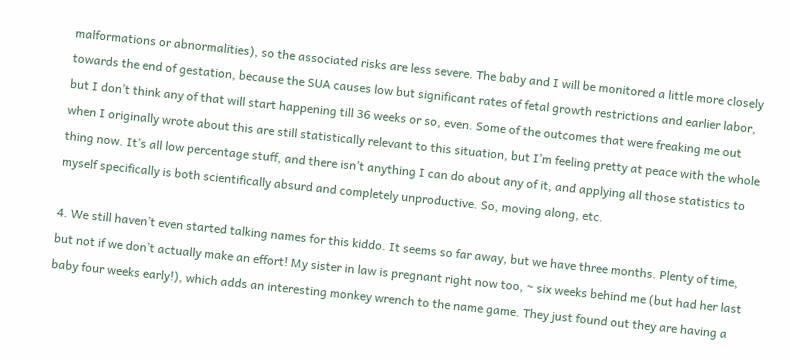malformations or abnormalities), so the associated risks are less severe. The baby and I will be monitored a little more closely towards the end of gestation, because the SUA causes low but significant rates of fetal growth restrictions and earlier labor, but I don’t think any of that will start happening till 36 weeks or so, even. Some of the outcomes that were freaking me out when I originally wrote about this are still statistically relevant to this situation, but I’m feeling pretty at peace with the whole thing now. It’s all low percentage stuff, and there isn’t anything I can do about any of it, and applying all those statistics to myself specifically is both scientifically absurd and completely unproductive. So, moving along, etc.

4. We still haven’t even started talking names for this kiddo. It seems so far away, but we have three months. Plenty of time, but not if we don’t actually make an effort! My sister in law is pregnant right now too, ~ six weeks behind me (but had her last baby four weeks early!), which adds an interesting monkey wrench to the name game. They just found out they are having a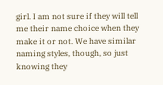girl. I am not sure if they will tell me their name choice when they make it or not. We have similar naming styles, though, so just knowing they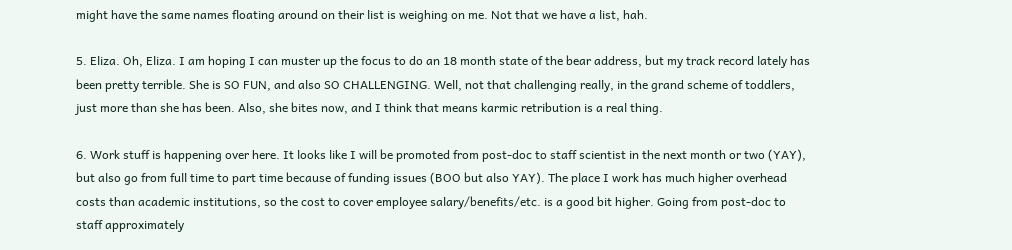might have the same names floating around on their list is weighing on me. Not that we have a list, hah.

5. Eliza. Oh, Eliza. I am hoping I can muster up the focus to do an 18 month state of the bear address, but my track record lately has been pretty terrible. She is SO FUN, and also SO CHALLENGING. Well, not that challenging really, in the grand scheme of toddlers, just more than she has been. Also, she bites now, and I think that means karmic retribution is a real thing.

6. Work stuff is happening over here. It looks like I will be promoted from post-doc to staff scientist in the next month or two (YAY), but also go from full time to part time because of funding issues (BOO but also YAY). The place I work has much higher overhead costs than academic institutions, so the cost to cover employee salary/benefits/etc. is a good bit higher. Going from post-doc to staff approximately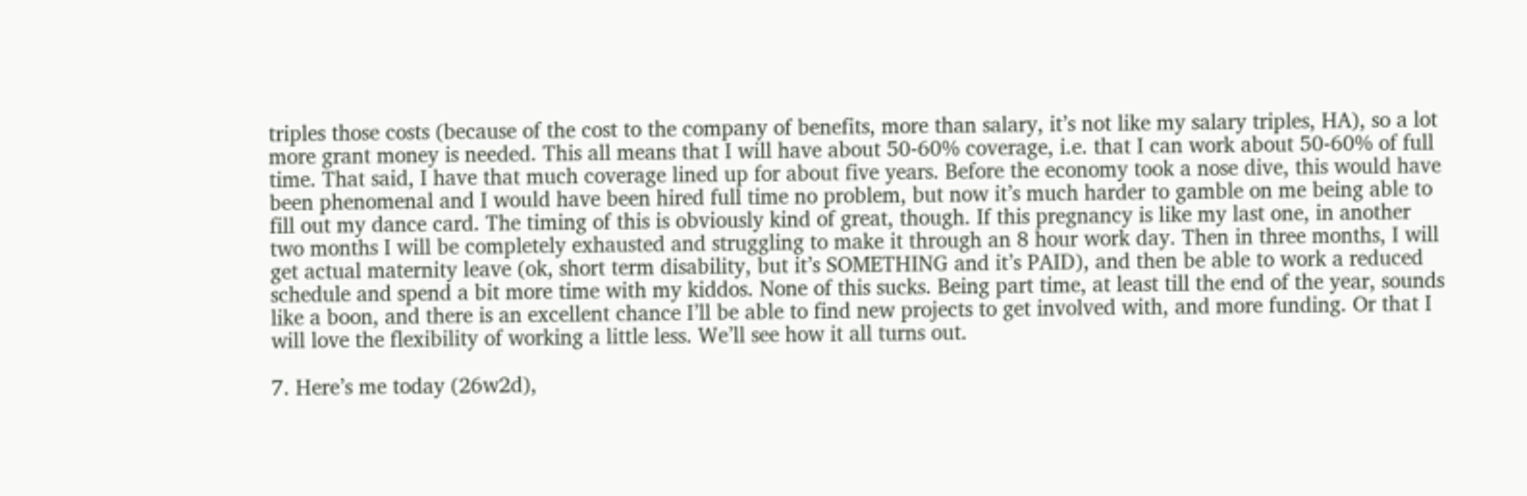triples those costs (because of the cost to the company of benefits, more than salary, it’s not like my salary triples, HA), so a lot more grant money is needed. This all means that I will have about 50-60% coverage, i.e. that I can work about 50-60% of full time. That said, I have that much coverage lined up for about five years. Before the economy took a nose dive, this would have been phenomenal and I would have been hired full time no problem, but now it’s much harder to gamble on me being able to fill out my dance card. The timing of this is obviously kind of great, though. If this pregnancy is like my last one, in another two months I will be completely exhausted and struggling to make it through an 8 hour work day. Then in three months, I will get actual maternity leave (ok, short term disability, but it’s SOMETHING and it’s PAID), and then be able to work a reduced schedule and spend a bit more time with my kiddos. None of this sucks. Being part time, at least till the end of the year, sounds like a boon, and there is an excellent chance I’ll be able to find new projects to get involved with, and more funding. Or that I will love the flexibility of working a little less. We’ll see how it all turns out.

7. Here’s me today (26w2d),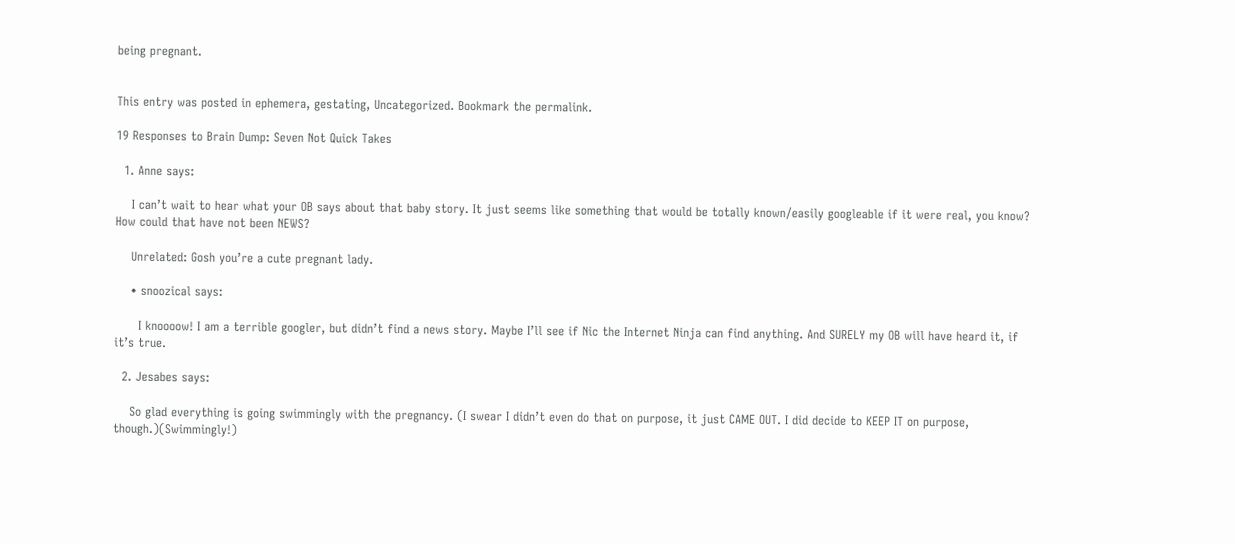being pregnant.


This entry was posted in ephemera, gestating, Uncategorized. Bookmark the permalink.

19 Responses to Brain Dump: Seven Not Quick Takes

  1. Anne says:

    I can’t wait to hear what your OB says about that baby story. It just seems like something that would be totally known/easily googleable if it were real, you know? How could that have not been NEWS?

    Unrelated: Gosh you’re a cute pregnant lady.

    • snoozical says:

      I knoooow! I am a terrible googler, but didn’t find a news story. Maybe I’ll see if Nic the Internet Ninja can find anything. And SURELY my OB will have heard it, if it’s true.

  2. Jesabes says:

    So glad everything is going swimmingly with the pregnancy. (I swear I didn’t even do that on purpose, it just CAME OUT. I did decide to KEEP IT on purpose, though.)(Swimmingly!)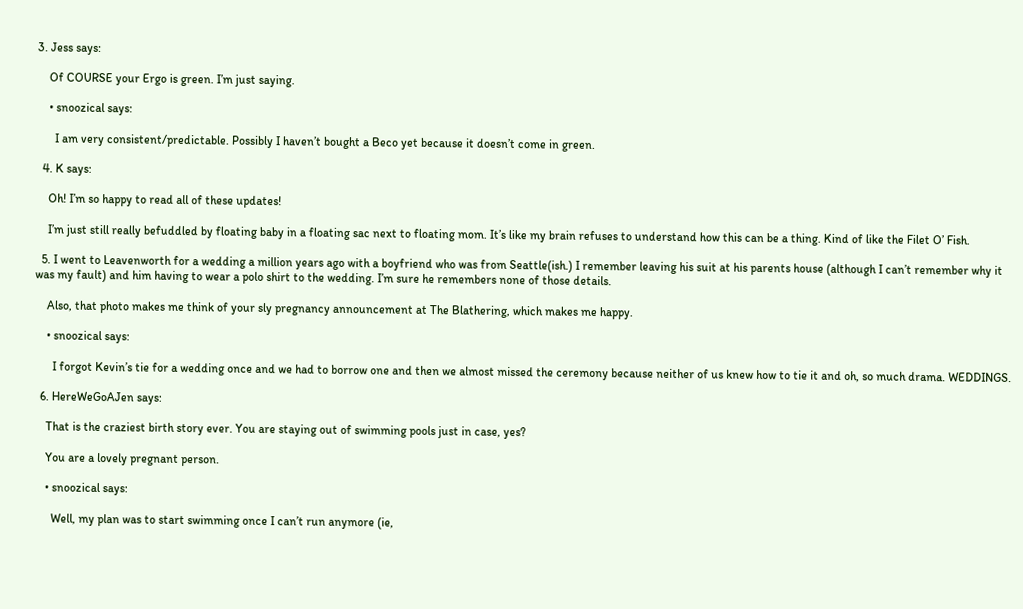3. Jess says:

    Of COURSE your Ergo is green. I’m just saying.

    • snoozical says:

      I am very consistent/predictable. Possibly I haven’t bought a Beco yet because it doesn’t come in green.

  4. K says:

    Oh! I’m so happy to read all of these updates!

    I’m just still really befuddled by floating baby in a floating sac next to floating mom. It’s like my brain refuses to understand how this can be a thing. Kind of like the Filet O’ Fish.

  5. I went to Leavenworth for a wedding a million years ago with a boyfriend who was from Seattle(ish.) I remember leaving his suit at his parents house (although I can’t remember why it was my fault) and him having to wear a polo shirt to the wedding. I’m sure he remembers none of those details.

    Also, that photo makes me think of your sly pregnancy announcement at The Blathering, which makes me happy.

    • snoozical says:

      I forgot Kevin’s tie for a wedding once and we had to borrow one and then we almost missed the ceremony because neither of us knew how to tie it and oh, so much drama. WEDDINGS.

  6. HereWeGoAJen says:

    That is the craziest birth story ever. You are staying out of swimming pools just in case, yes?

    You are a lovely pregnant person.

    • snoozical says:

      Well, my plan was to start swimming once I can’t run anymore (ie,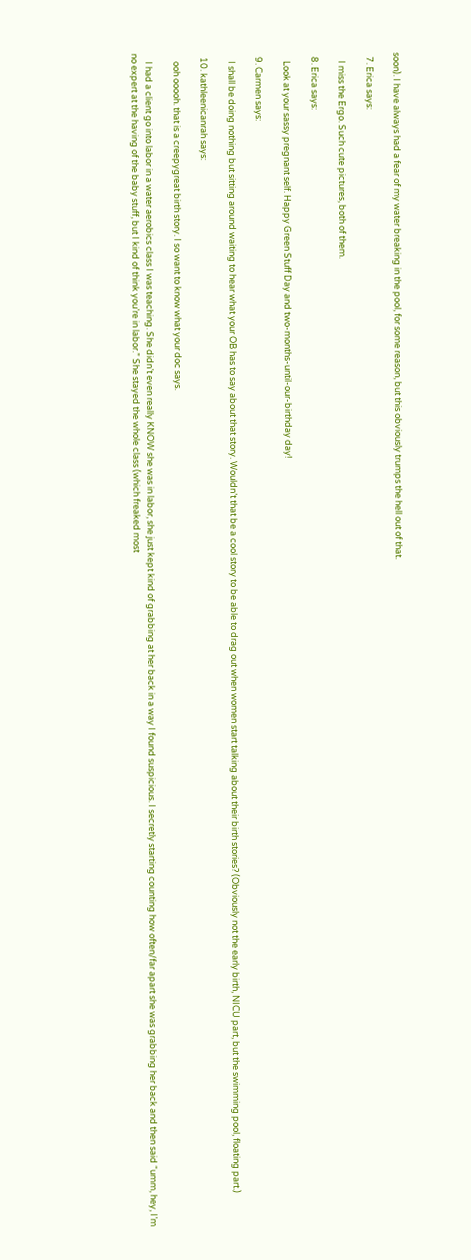soon). I have always had a fear of my water breaking in the pool, for some reason, but this obviously trumps the hell out of that.

  7. Erica says:

    I miss the Ergo. Such cute pictures, both of them.

  8. Erica says:

    Look at your sassy pregnant self. Happy Green Stuff Day and two-months-until-our-birthday day!

  9. Carmen says:

    I shall be doing nothing but sitting around waiting to hear what your OB has to say about that story. Wouldn’t that be a cool story to be able to drag out when women start talking about their birth stories? (Obviously not the early birth, NICU part, but the swimming pool, floating part.)

  10. kathleenicanrah says:

    ooh ooooh. that is a creepygreat birth story. I so want to know what your doc says.

    I had a client go into labor in a water aerobics class I was teaching. She didn’t even really KNOW she was in labor, she just kept kind of grabbing at her back in a way I found suspicious. I secretly starting counting how often/far apart she was grabbing her back and then said “umm, hey, I’m no expert at the having of the baby stuff, but I kind of think you’re in labor.” She stayed the whole class (which freaked most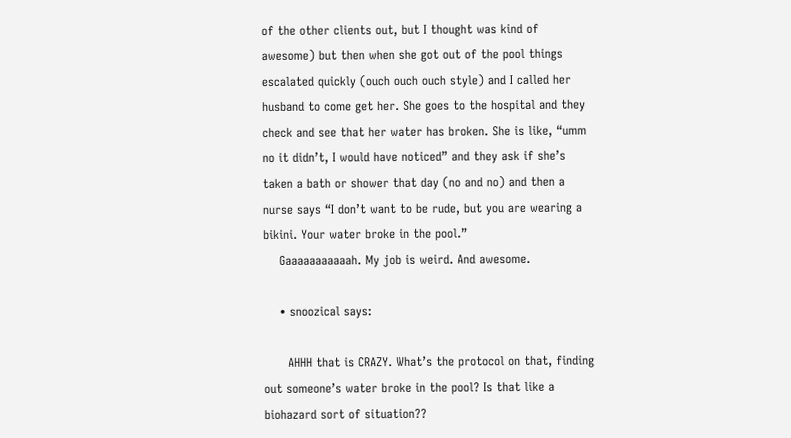of the other clients out, but I thought was kind of awesome) but then when she got out of the pool things escalated quickly (ouch ouch ouch style) and I called her husband to come get her. She goes to the hospital and they check and see that her water has broken. She is like, “umm no it didn’t, I would have noticed” and they ask if she’s taken a bath or shower that day (no and no) and then a nurse says “I don’t want to be rude, but you are wearing a bikini. Your water broke in the pool.”
    Gaaaaaaaaaaah. My job is weird. And awesome.

    • snoozical says:

      AHHH that is CRAZY. What’s the protocol on that, finding out someone’s water broke in the pool? Is that like a biohazard sort of situation??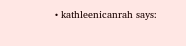• kathleenicanrah says: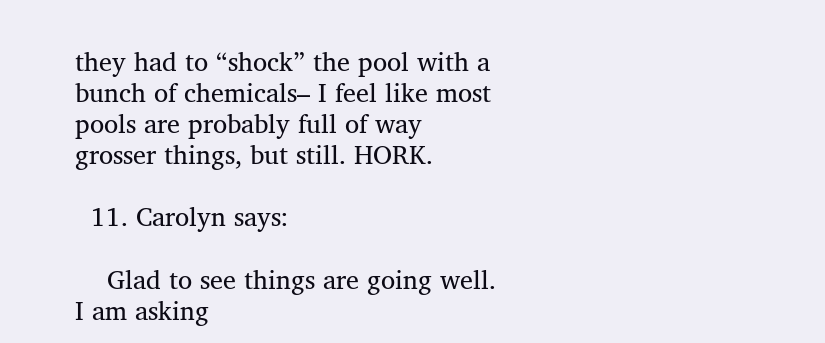they had to “shock” the pool with a bunch of chemicals– I feel like most pools are probably full of way grosser things, but still. HORK.

  11. Carolyn says:

    Glad to see things are going well. I am asking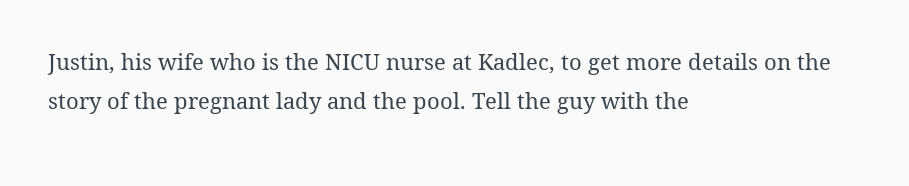Justin, his wife who is the NICU nurse at Kadlec, to get more details on the story of the pregnant lady and the pool. Tell the guy with the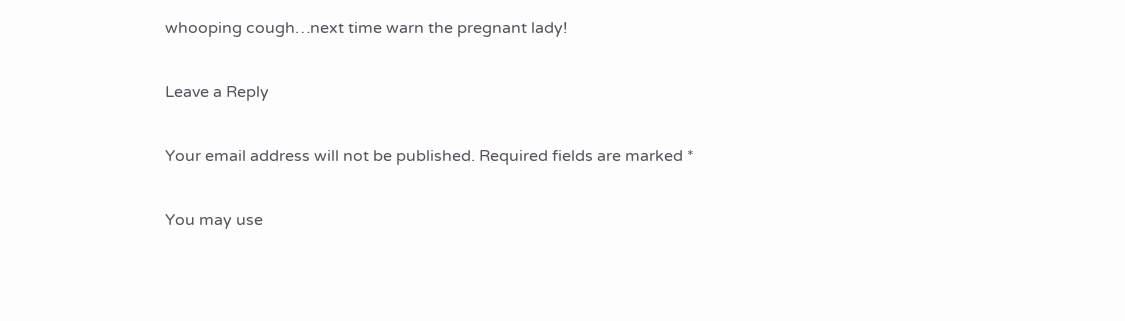whooping cough…next time warn the pregnant lady!

Leave a Reply

Your email address will not be published. Required fields are marked *

You may use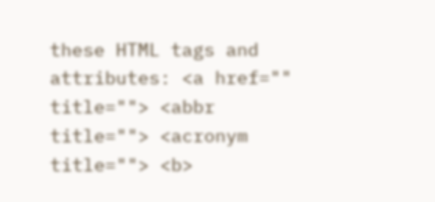these HTML tags and attributes: <a href="" title=""> <abbr title=""> <acronym title=""> <b>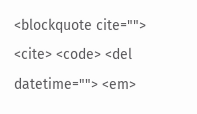<blockquote cite=""> <cite> <code> <del datetime=""> <em>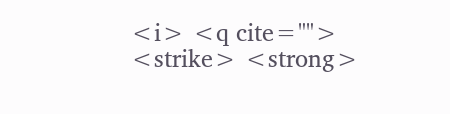<i> <q cite=""> <strike> <strong>